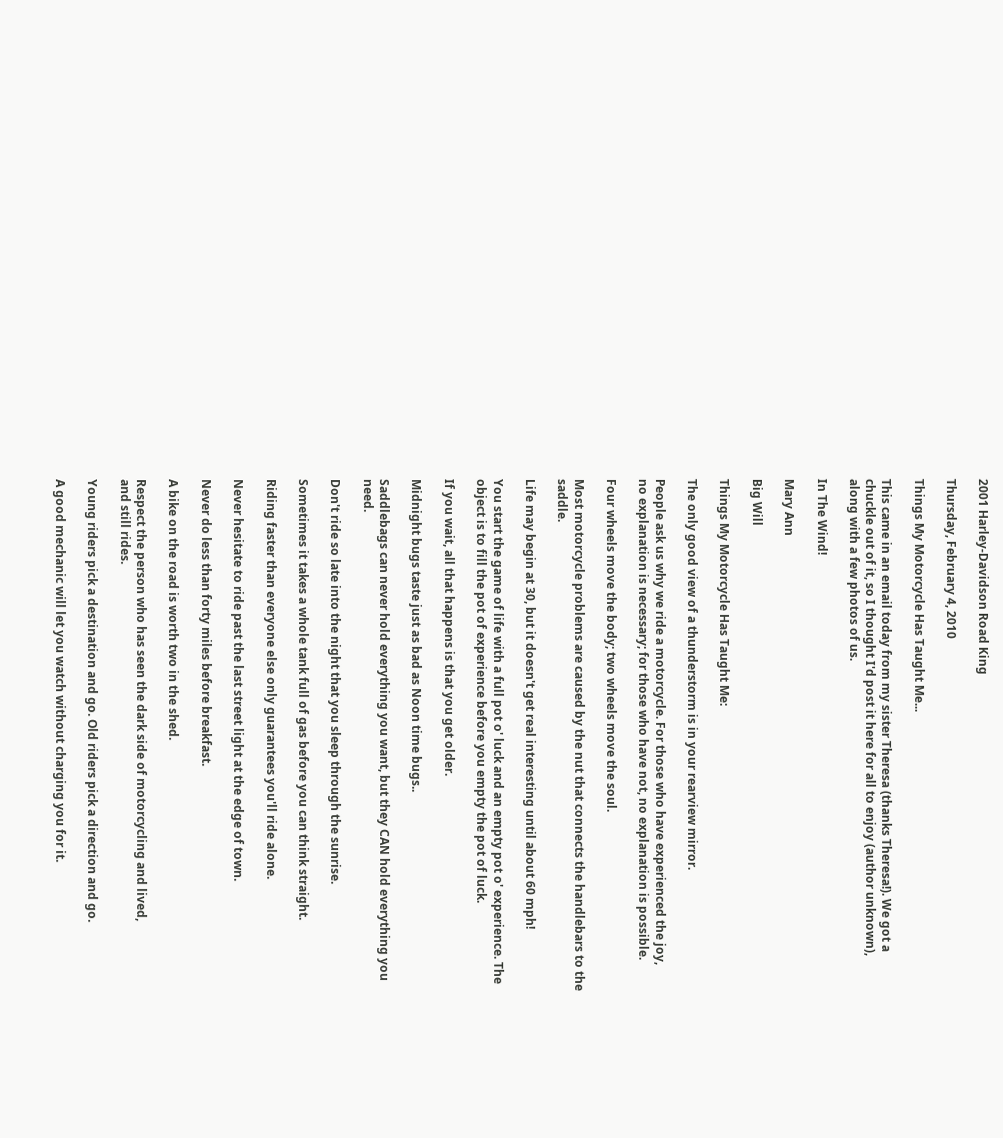2001 Harley-Davidson Road King

Thursday, February 4, 2010

Things My Motorcycle Has Taught Me...

This came in an email today from my sister Theresa (thanks Theresa!). We got a chuckle out of it, so I thought I'd post it here for all to enjoy (author unknown), along with a few photos of us.

In The Wind!

Mary Ann

Big Will

Things My Motorcycle Has Taught Me:

The only good view of a thunderstorm is in your rearview mirror.

People ask us why we ride a motorcycle. For those who have experienced the joy,
no explanation is necessary; for those who have not, no explanation is possible.

Four wheels move the body; two wheels move the soul.

Most motorcycle problems are caused by the nut that connects the handlebars to the saddle.

Life may begin at 30, but it doesn't get real interesting until about 60 mph!

You start the game of life with a full pot o' luck and an empty pot o' experience. The object is to fill the pot of experience before you empty the pot of luck.

If you wait, all that happens is that you get older.

Midnight bugs taste just as bad as Noon time bugs..

Saddlebags can never hold everything you want, but they CAN hold everything you need.

Don't ride so late into the night that you sleep through the sunrise.

Sometimes it takes a whole tank full of gas before you can think straight.

Riding faster than everyone else only guarantees you'll ride alone.

Never hesitate to ride past the last street light at the edge of town.

Never do less than forty miles before breakfast.

A bike on the road is worth two in the shed.

Respect the person who has seen the dark side of motorcycling and lived,
and still rides.

Young riders pick a destination and go. Old riders pick a direction and go.

A good mechanic will let you watch without charging you for it.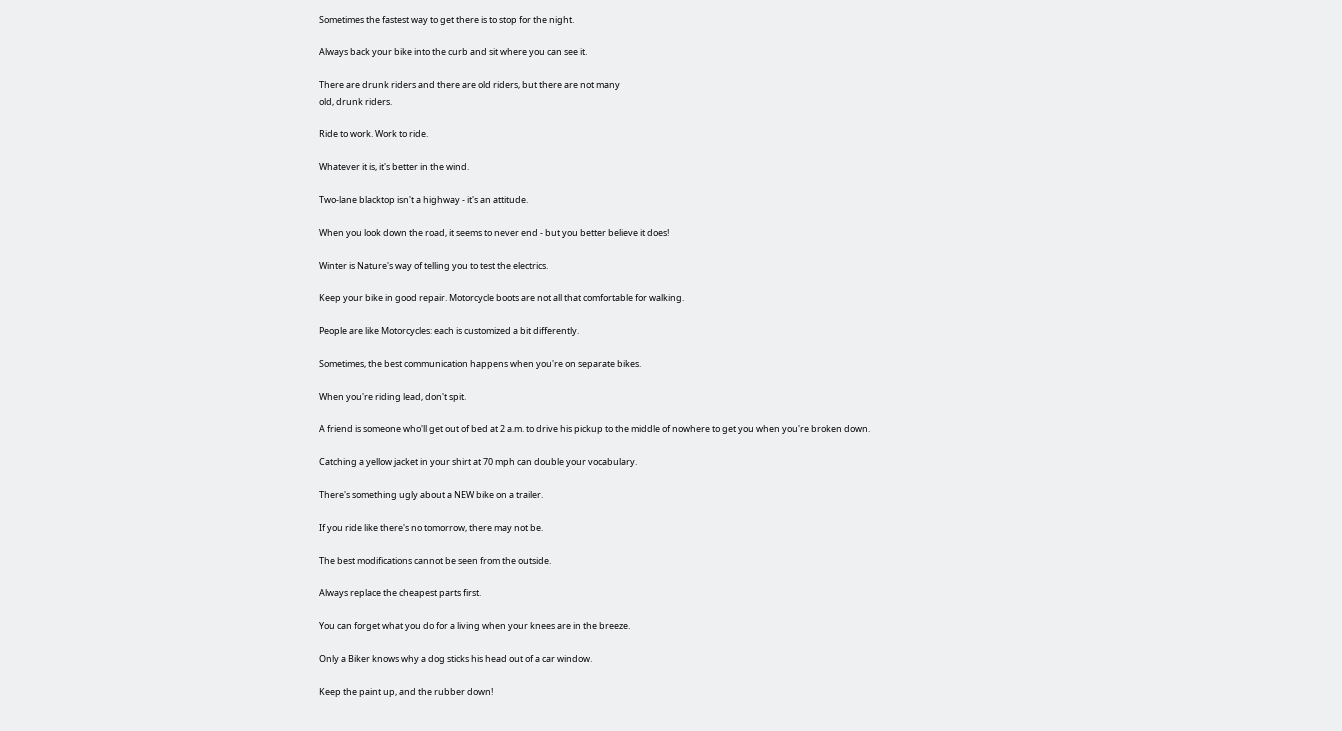Sometimes the fastest way to get there is to stop for the night.

Always back your bike into the curb and sit where you can see it.

There are drunk riders and there are old riders, but there are not many
old, drunk riders.

Ride to work. Work to ride.

Whatever it is, it's better in the wind.

Two-lane blacktop isn't a highway - it's an attitude.

When you look down the road, it seems to never end - but you better believe it does!

Winter is Nature's way of telling you to test the electrics.

Keep your bike in good repair. Motorcycle boots are not all that comfortable for walking.

People are like Motorcycles: each is customized a bit differently.

Sometimes, the best communication happens when you're on separate bikes.

When you're riding lead, don't spit.

A friend is someone who'll get out of bed at 2 a.m. to drive his pickup to the middle of nowhere to get you when you're broken down.

Catching a yellow jacket in your shirt at 70 mph can double your vocabulary.

There's something ugly about a NEW bike on a trailer.

If you ride like there's no tomorrow, there may not be.

The best modifications cannot be seen from the outside.

Always replace the cheapest parts first.

You can forget what you do for a living when your knees are in the breeze.

Only a Biker knows why a dog sticks his head out of a car window.

Keep the paint up, and the rubber down!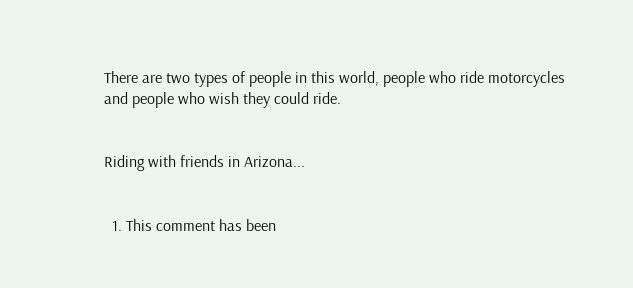There are two types of people in this world, people who ride motorcycles
and people who wish they could ride.


Riding with friends in Arizona...


  1. This comment has been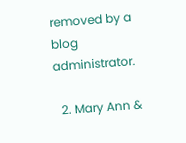removed by a blog administrator.

  2. Mary Ann &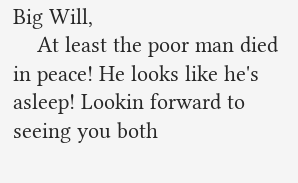Big Will,
    At least the poor man died in peace! He looks like he's asleep! Lookin forward to seeing you both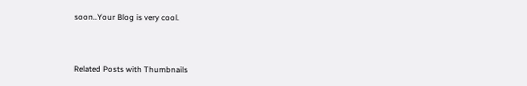soon..Your Blog is very cool.



Related Posts with Thumbnails